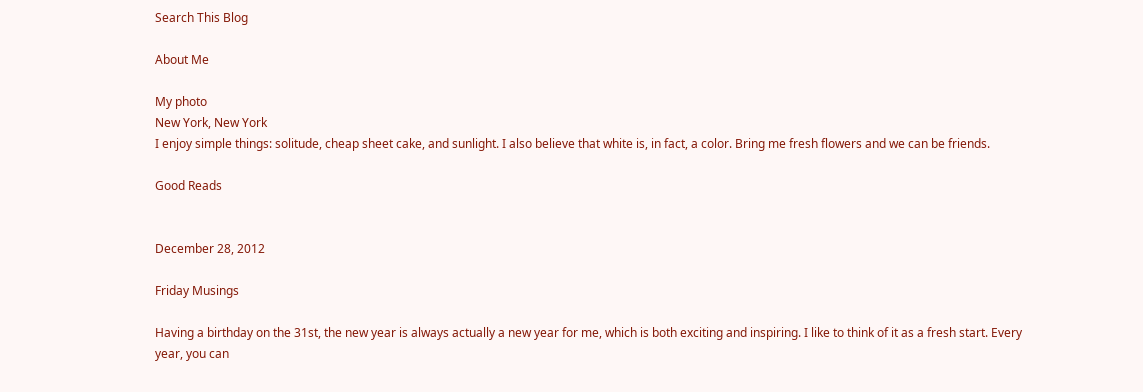Search This Blog

About Me

My photo
New York, New York
I enjoy simple things: solitude, cheap sheet cake, and sunlight. I also believe that white is, in fact, a color. Bring me fresh flowers and we can be friends.

Good Reads


December 28, 2012

Friday Musings

Having a birthday on the 31st, the new year is always actually a new year for me, which is both exciting and inspiring. I like to think of it as a fresh start. Every year, you can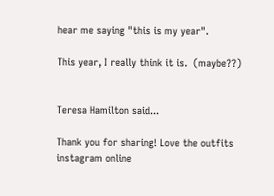hear me saying "this is my year".

This year, I really think it is.  (maybe??)


Teresa Hamilton said...

Thank you for sharing! Love the outfits
instagram online